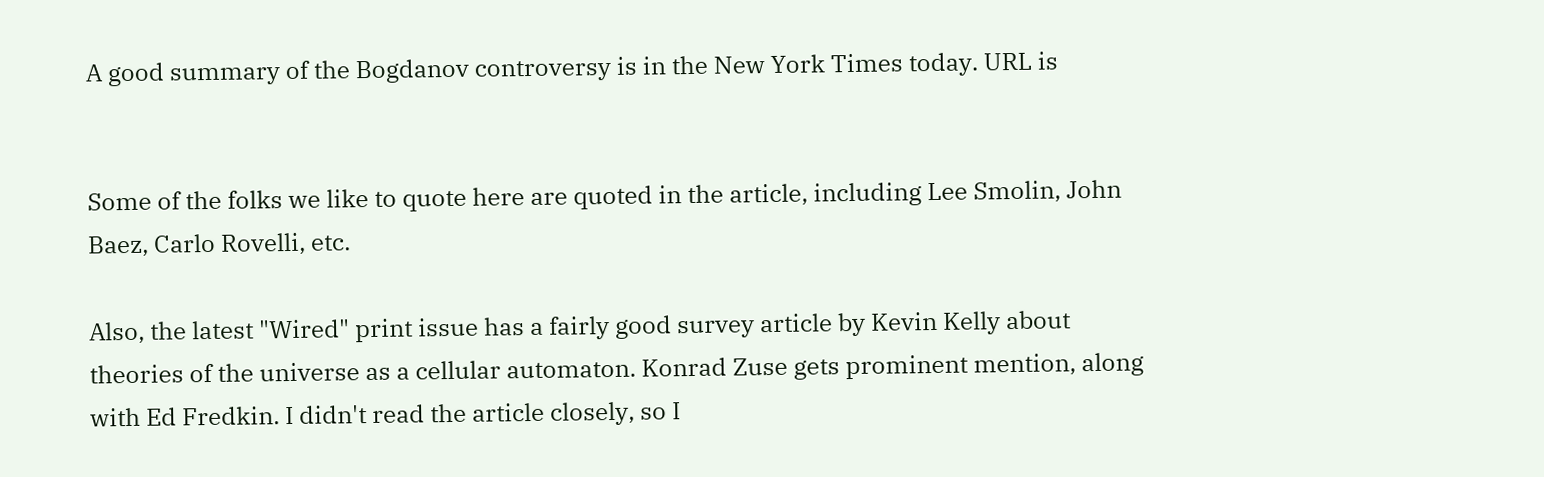A good summary of the Bogdanov controversy is in the New York Times today. URL is


Some of the folks we like to quote here are quoted in the article, including Lee Smolin, John Baez, Carlo Rovelli, etc.

Also, the latest "Wired" print issue has a fairly good survey article by Kevin Kelly about theories of the universe as a cellular automaton. Konrad Zuse gets prominent mention, along with Ed Fredkin. I didn't read the article closely, so I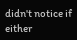didn't notice if either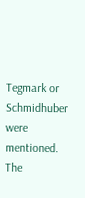Tegmark or Schmidhuber were mentioned. The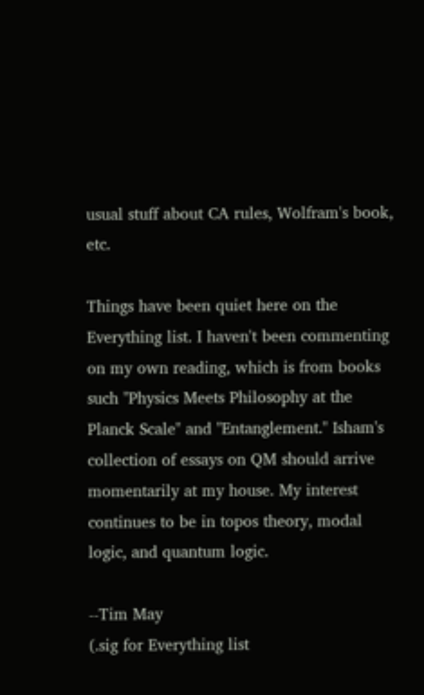usual stuff about CA rules, Wolfram's book, etc.

Things have been quiet here on the Everything list. I haven't been commenting on my own reading, which is from books such "Physics Meets Philosophy at the Planck Scale" and "Entanglement." Isham's collection of essays on QM should arrive momentarily at my house. My interest continues to be in topos theory, modal logic, and quantum logic.

--Tim May
(.sig for Everything list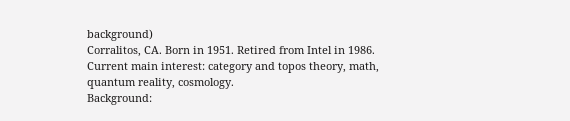background)
Corralitos, CA. Born in 1951. Retired from Intel in 1986.
Current main interest: category and topos theory, math, quantum reality, cosmology.
Background: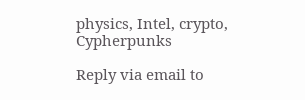physics, Intel, crypto, Cypherpunks

Reply via email to